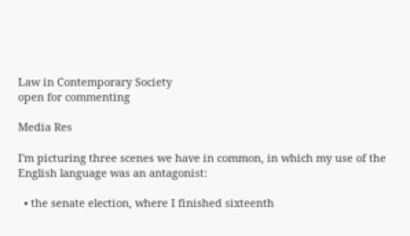Law in Contemporary Society
open for commenting

Media Res

I'm picturing three scenes we have in common, in which my use of the English language was an antagonist:

  • the senate election, where I finished sixteenth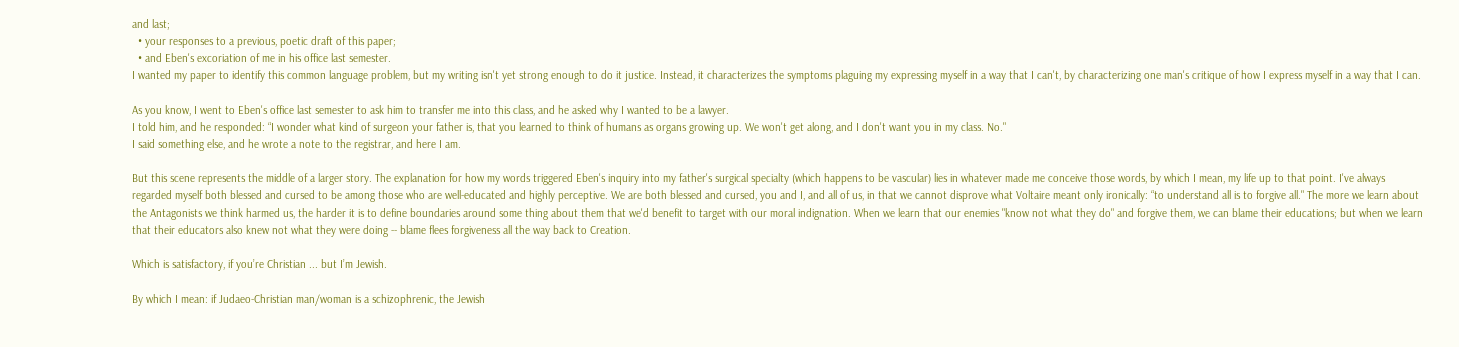and last;
  • your responses to a previous, poetic draft of this paper;
  • and Eben's excoriation of me in his office last semester.
I wanted my paper to identify this common language problem, but my writing isn't yet strong enough to do it justice. Instead, it characterizes the symptoms plaguing my expressing myself in a way that I can't, by characterizing one man's critique of how I express myself in a way that I can.

As you know, I went to Eben's office last semester to ask him to transfer me into this class, and he asked why I wanted to be a lawyer.
I told him, and he responded: “I wonder what kind of surgeon your father is, that you learned to think of humans as organs growing up. We won't get along, and I don't want you in my class. No."
I said something else, and he wrote a note to the registrar, and here I am.

But this scene represents the middle of a larger story. The explanation for how my words triggered Eben's inquiry into my father's surgical specialty (which happens to be vascular) lies in whatever made me conceive those words, by which I mean, my life up to that point. I've always regarded myself both blessed and cursed to be among those who are well-educated and highly perceptive. We are both blessed and cursed, you and I, and all of us, in that we cannot disprove what Voltaire meant only ironically: “to understand all is to forgive all." The more we learn about the Antagonists we think harmed us, the harder it is to define boundaries around some thing about them that we'd benefit to target with our moral indignation. When we learn that our enemies "know not what they do" and forgive them, we can blame their educations; but when we learn that their educators also knew not what they were doing -- blame flees forgiveness all the way back to Creation.

Which is satisfactory, if you’re Christian ... but I’m Jewish.

By which I mean: if Judaeo-Christian man/woman is a schizophrenic, the Jewish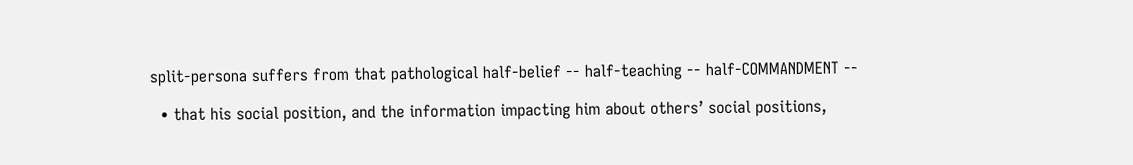split-persona suffers from that pathological half-belief -- half-teaching -- half-COMMANDMENT --

  • that his social position, and the information impacting him about others’ social positions,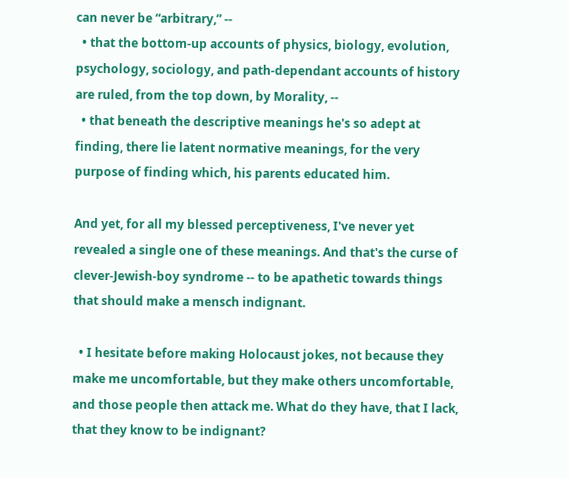can never be “arbitrary,” --
  • that the bottom-up accounts of physics, biology, evolution, psychology, sociology, and path-dependant accounts of history are ruled, from the top down, by Morality, --
  • that beneath the descriptive meanings he's so adept at finding, there lie latent normative meanings, for the very purpose of finding which, his parents educated him.

And yet, for all my blessed perceptiveness, I've never yet revealed a single one of these meanings. And that's the curse of clever-Jewish-boy syndrome -- to be apathetic towards things that should make a mensch indignant.

  • I hesitate before making Holocaust jokes, not because they make me uncomfortable, but they make others uncomfortable, and those people then attack me. What do they have, that I lack, that they know to be indignant?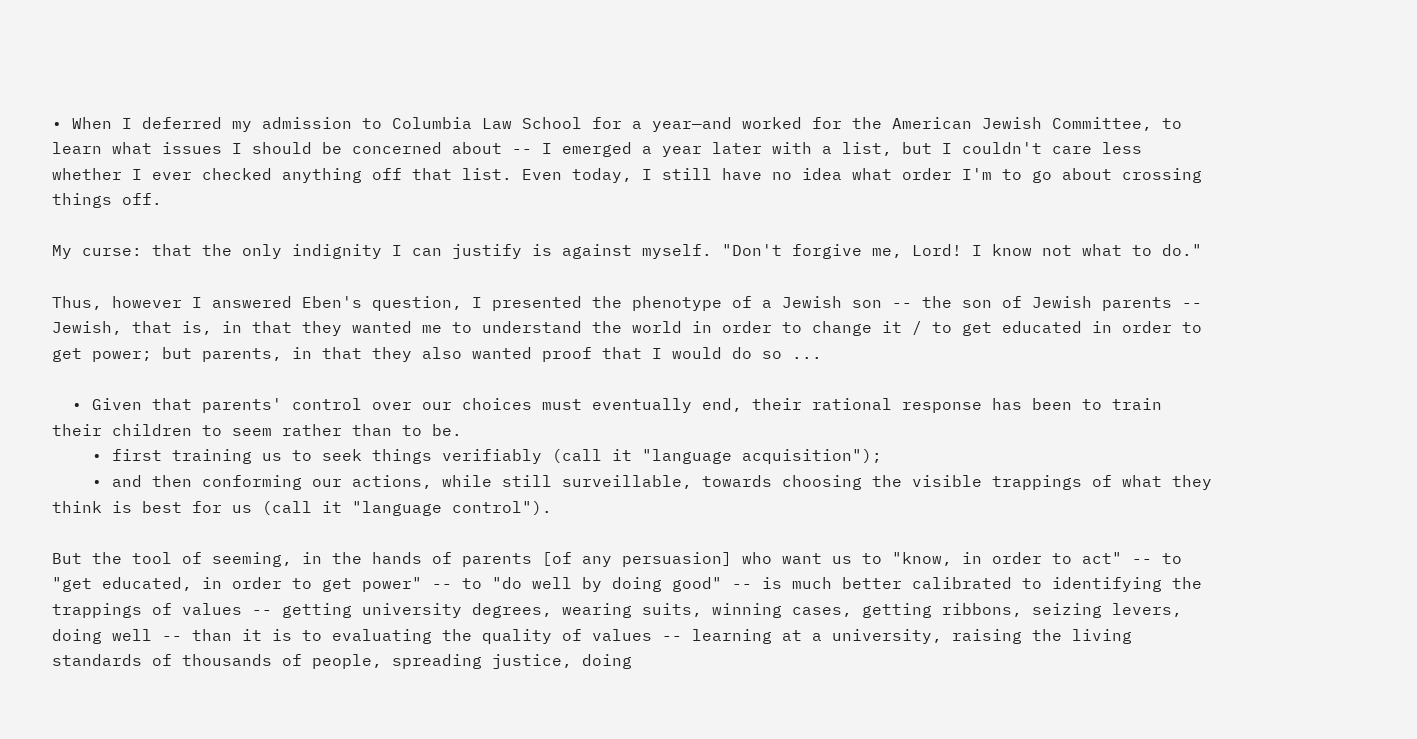• When I deferred my admission to Columbia Law School for a year—and worked for the American Jewish Committee, to learn what issues I should be concerned about -- I emerged a year later with a list, but I couldn't care less whether I ever checked anything off that list. Even today, I still have no idea what order I'm to go about crossing things off.

My curse: that the only indignity I can justify is against myself. "Don't forgive me, Lord! I know not what to do."

Thus, however I answered Eben's question, I presented the phenotype of a Jewish son -- the son of Jewish parents -- Jewish, that is, in that they wanted me to understand the world in order to change it / to get educated in order to get power; but parents, in that they also wanted proof that I would do so ...

  • Given that parents' control over our choices must eventually end, their rational response has been to train their children to seem rather than to be.
    • first training us to seek things verifiably (call it "language acquisition");
    • and then conforming our actions, while still surveillable, towards choosing the visible trappings of what they think is best for us (call it "language control").

But the tool of seeming, in the hands of parents [of any persuasion] who want us to "know, in order to act" -- to "get educated, in order to get power" -- to "do well by doing good" -- is much better calibrated to identifying the trappings of values -- getting university degrees, wearing suits, winning cases, getting ribbons, seizing levers, doing well -- than it is to evaluating the quality of values -- learning at a university, raising the living standards of thousands of people, spreading justice, doing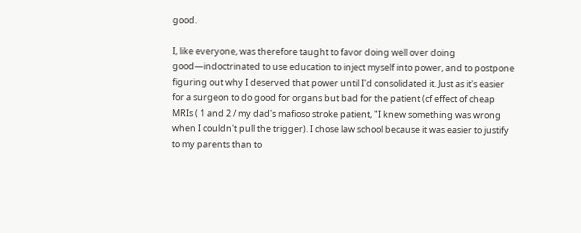good.

I, like everyone, was therefore taught to favor doing well over doing good—indoctrinated to use education to inject myself into power, and to postpone figuring out why I deserved that power until I'd consolidated it. Just as it's easier for a surgeon to do good for organs but bad for the patient (cf effect of cheap MRIs ( 1 and 2 / my dad's mafioso stroke patient, "I knew something was wrong when I couldn't pull the trigger). I chose law school because it was easier to justify to my parents than to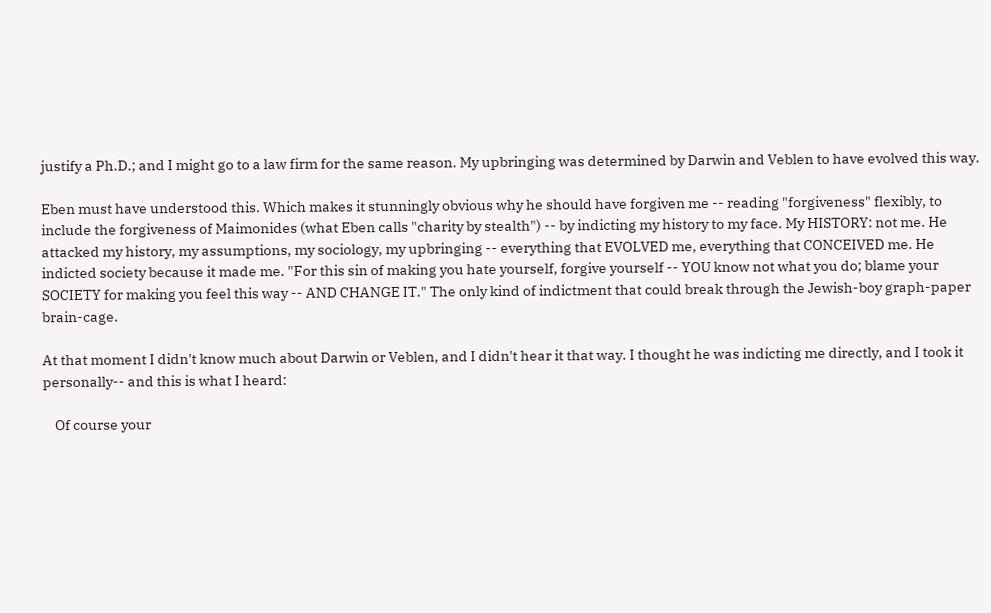justify a Ph.D.; and I might go to a law firm for the same reason. My upbringing was determined by Darwin and Veblen to have evolved this way.

Eben must have understood this. Which makes it stunningly obvious why he should have forgiven me -- reading "forgiveness" flexibly, to include the forgiveness of Maimonides (what Eben calls "charity by stealth") -- by indicting my history to my face. My HISTORY: not me. He attacked my history, my assumptions, my sociology, my upbringing -- everything that EVOLVED me, everything that CONCEIVED me. He indicted society because it made me. "For this sin of making you hate yourself, forgive yourself -- YOU know not what you do; blame your SOCIETY for making you feel this way -- AND CHANGE IT." The only kind of indictment that could break through the Jewish-boy graph-paper brain-cage.

At that moment I didn't know much about Darwin or Veblen, and I didn't hear it that way. I thought he was indicting me directly, and I took it personally-- and this is what I heard:

    Of course your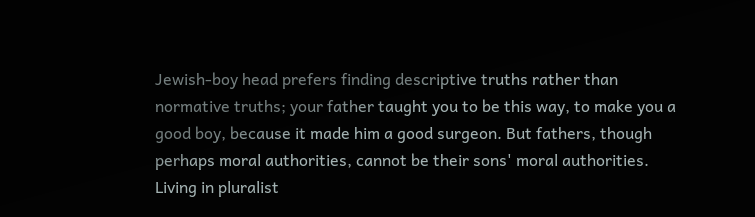Jewish-boy head prefers finding descriptive truths rather than normative truths; your father taught you to be this way, to make you a good boy, because it made him a good surgeon. But fathers, though perhaps moral authorities, cannot be their sons' moral authorities.
Living in pluralist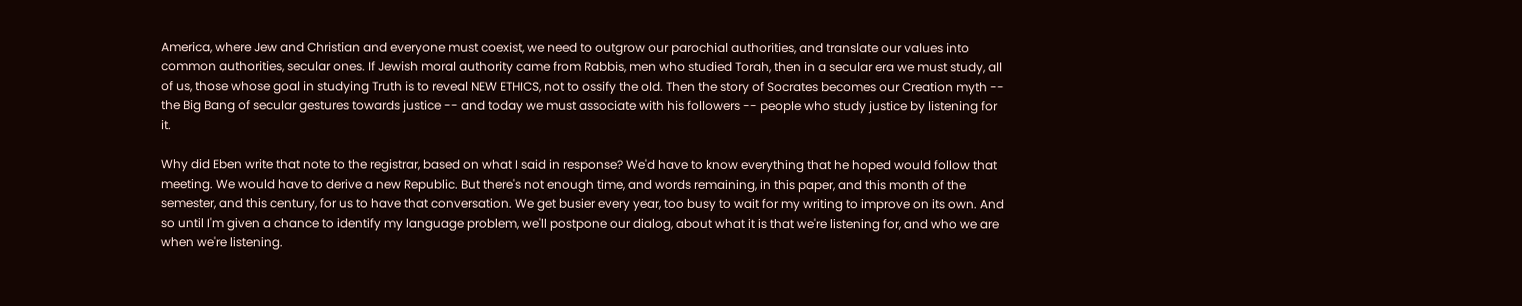America, where Jew and Christian and everyone must coexist, we need to outgrow our parochial authorities, and translate our values into common authorities, secular ones. If Jewish moral authority came from Rabbis, men who studied Torah, then in a secular era we must study, all of us, those whose goal in studying Truth is to reveal NEW ETHICS, not to ossify the old. Then the story of Socrates becomes our Creation myth -- the Big Bang of secular gestures towards justice -- and today we must associate with his followers -- people who study justice by listening for it.

Why did Eben write that note to the registrar, based on what I said in response? We'd have to know everything that he hoped would follow that meeting. We would have to derive a new Republic. But there's not enough time, and words remaining, in this paper, and this month of the semester, and this century, for us to have that conversation. We get busier every year, too busy to wait for my writing to improve on its own. And so until I'm given a chance to identify my language problem, we'll postpone our dialog, about what it is that we're listening for, and who we are when we're listening.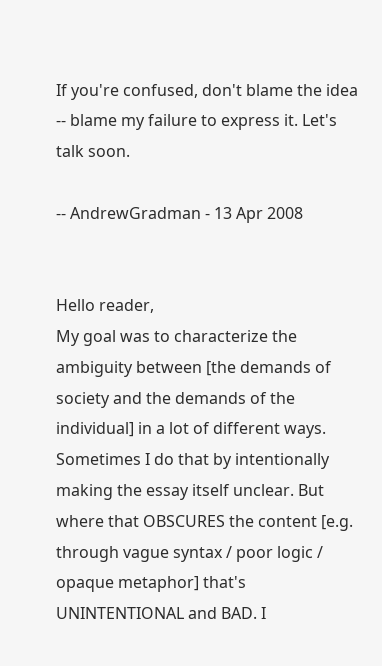If you're confused, don't blame the idea -- blame my failure to express it. Let's talk soon.

-- AndrewGradman - 13 Apr 2008


Hello reader,
My goal was to characterize the ambiguity between [the demands of society and the demands of the individual] in a lot of different ways. Sometimes I do that by intentionally making the essay itself unclear. But where that OBSCURES the content [e.g. through vague syntax / poor logic / opaque metaphor] that's UNINTENTIONAL and BAD. I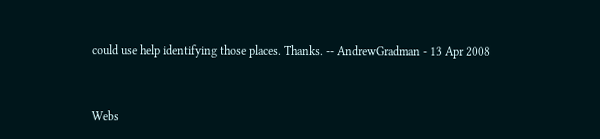could use help identifying those places. Thanks. -- AndrewGradman - 13 Apr 2008


Webs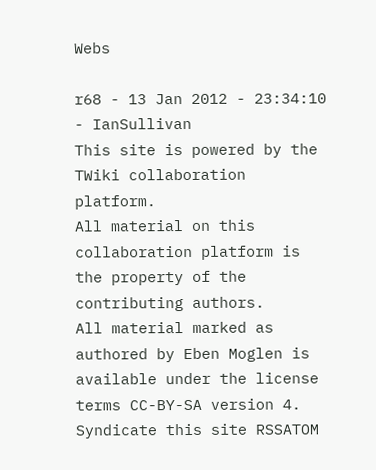Webs

r68 - 13 Jan 2012 - 23:34:10 - IanSullivan
This site is powered by the TWiki collaboration platform.
All material on this collaboration platform is the property of the contributing authors.
All material marked as authored by Eben Moglen is available under the license terms CC-BY-SA version 4.
Syndicate this site RSSATOM